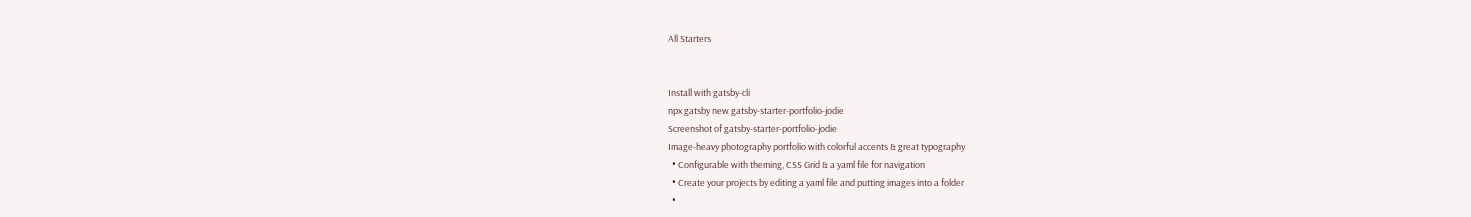All Starters


Install with gatsby-cli
npx gatsby new gatsby-starter-portfolio-jodie
Screenshot of gatsby-starter-portfolio-jodie
Image-heavy photography portfolio with colorful accents & great typography
  • Configurable with theming, CSS Grid & a yaml file for navigation
  • Create your projects by editing a yaml file and putting images into a folder
  •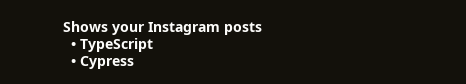Shows your Instagram posts
  • TypeScript
  • Cypress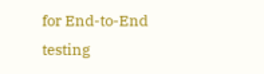for End-to-End testing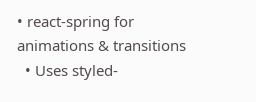• react-spring for animations & transitions
  • Uses styled-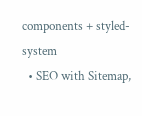components + styled-system
  • SEO with Sitemap,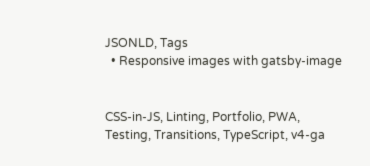JSONLD, Tags
  • Responsive images with gatsby-image


CSS-in-JS, Linting, Portfolio, PWA, Testing, Transitions, TypeScript, v4-ga